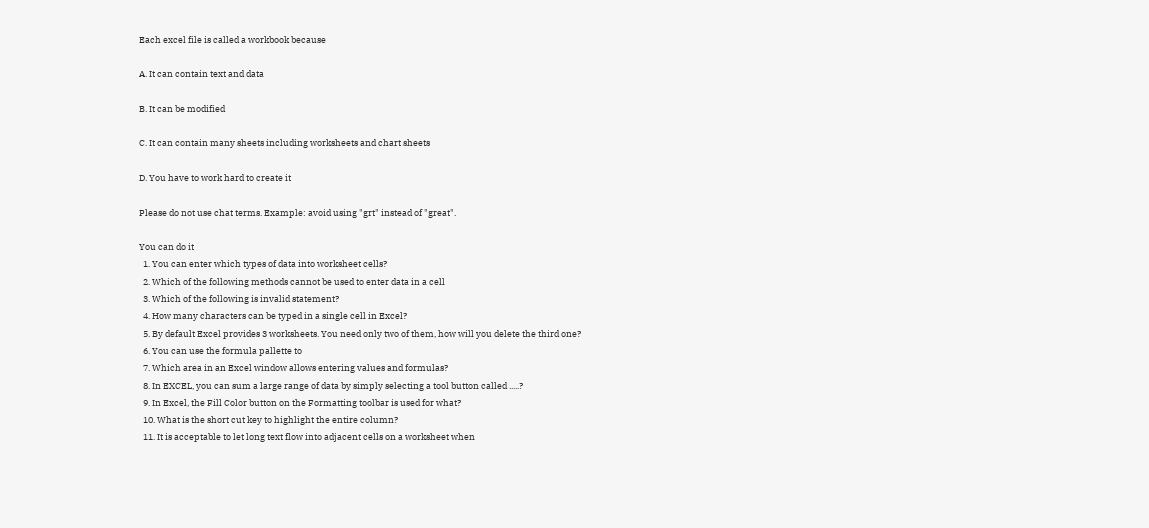Each excel file is called a workbook because

A. It can contain text and data

B. It can be modified

C. It can contain many sheets including worksheets and chart sheets

D. You have to work hard to create it

Please do not use chat terms. Example: avoid using "grt" instead of "great".

You can do it
  1. You can enter which types of data into worksheet cells?
  2. Which of the following methods cannot be used to enter data in a cell
  3. Which of the following is invalid statement?
  4. How many characters can be typed in a single cell in Excel?
  5. By default Excel provides 3 worksheets. You need only two of them, how will you delete the third one?
  6. You can use the formula pallette to
  7. Which area in an Excel window allows entering values and formulas?
  8. In EXCEL, you can sum a large range of data by simply selecting a tool button called .....?
  9. In Excel, the Fill Color button on the Formatting toolbar is used for what?
  10. What is the short cut key to highlight the entire column?
  11. It is acceptable to let long text flow into adjacent cells on a worksheet when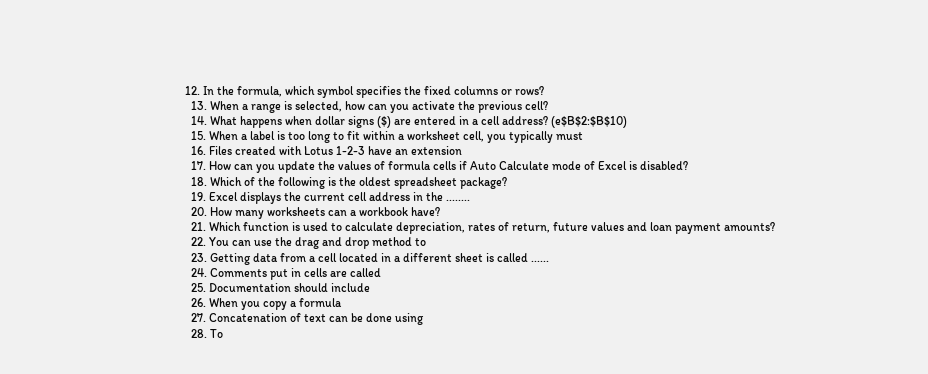12. In the formula, which symbol specifies the fixed columns or rows?
  13. When a range is selected, how can you activate the previous cell?
  14. What happens when dollar signs ($) are entered in a cell address? (e$B$2:$B$10)
  15. When a label is too long to fit within a worksheet cell, you typically must
  16. Files created with Lotus 1-2-3 have an extension
  17. How can you update the values of formula cells if Auto Calculate mode of Excel is disabled?
  18. Which of the following is the oldest spreadsheet package?
  19. Excel displays the current cell address in the ........
  20. How many worksheets can a workbook have?
  21. Which function is used to calculate depreciation, rates of return, future values and loan payment amounts?
  22. You can use the drag and drop method to
  23. Getting data from a cell located in a different sheet is called ......
  24. Comments put in cells are called
  25. Documentation should include
  26. When you copy a formula
  27. Concatenation of text can be done using
  28. To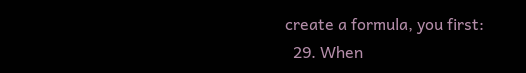create a formula, you first:
  29. When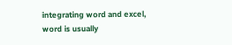integrating word and excel, word is usually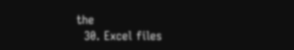the
  30. Excel files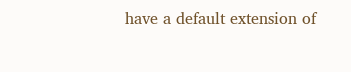have a default extension of